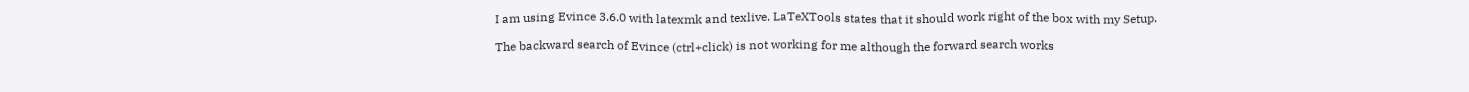I am using Evince 3.6.0 with latexmk and texlive. LaTeXTools states that it should work right of the box with my Setup.

The backward search of Evince (ctrl+click) is not working for me although the forward search works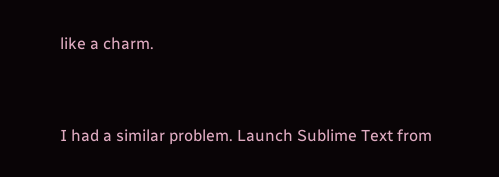like a charm.


I had a similar problem. Launch Sublime Text from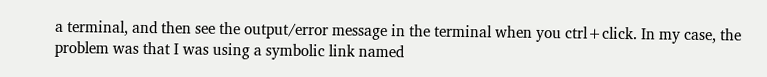a terminal, and then see the output/error message in the terminal when you ctrl+click. In my case, the problem was that I was using a symbolic link named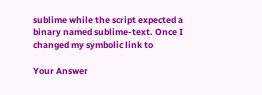sublime while the script expected a binary named sublime-text. Once I changed my symbolic link to

Your Answer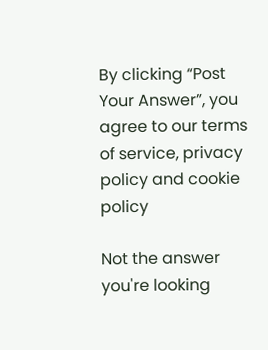By clicking “Post Your Answer”, you agree to our terms of service, privacy policy and cookie policy

Not the answer you're looking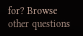for? Browse other questions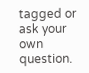tagged or ask your own question.